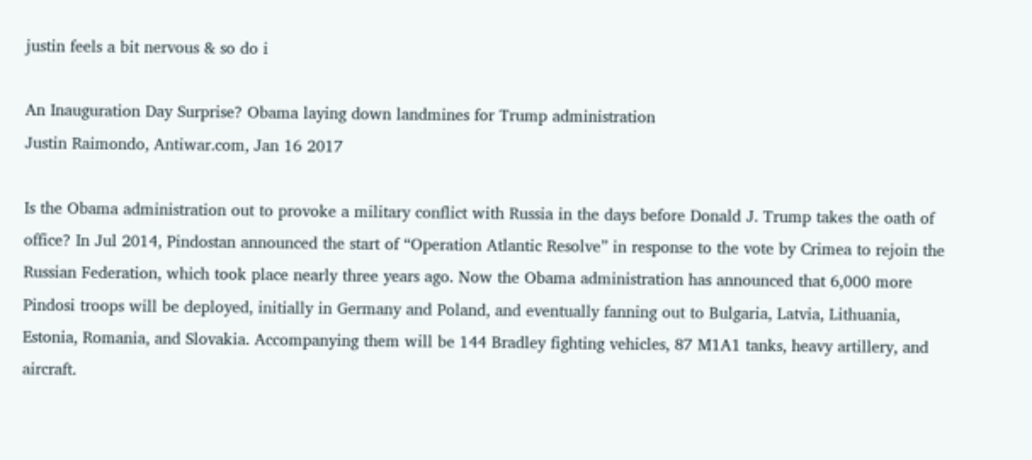justin feels a bit nervous & so do i

An Inauguration Day Surprise? Obama laying down landmines for Trump administration
Justin Raimondo, Antiwar.com, Jan 16 2017

Is the Obama administration out to provoke a military conflict with Russia in the days before Donald J. Trump takes the oath of office? In Jul 2014, Pindostan announced the start of “Operation Atlantic Resolve” in response to the vote by Crimea to rejoin the Russian Federation, which took place nearly three years ago. Now the Obama administration has announced that 6,000 more Pindosi troops will be deployed, initially in Germany and Poland, and eventually fanning out to Bulgaria, Latvia, Lithuania, Estonia, Romania, and Slovakia. Accompanying them will be 144 Bradley fighting vehicles, 87 M1A1 tanks, heavy artillery, and aircraft.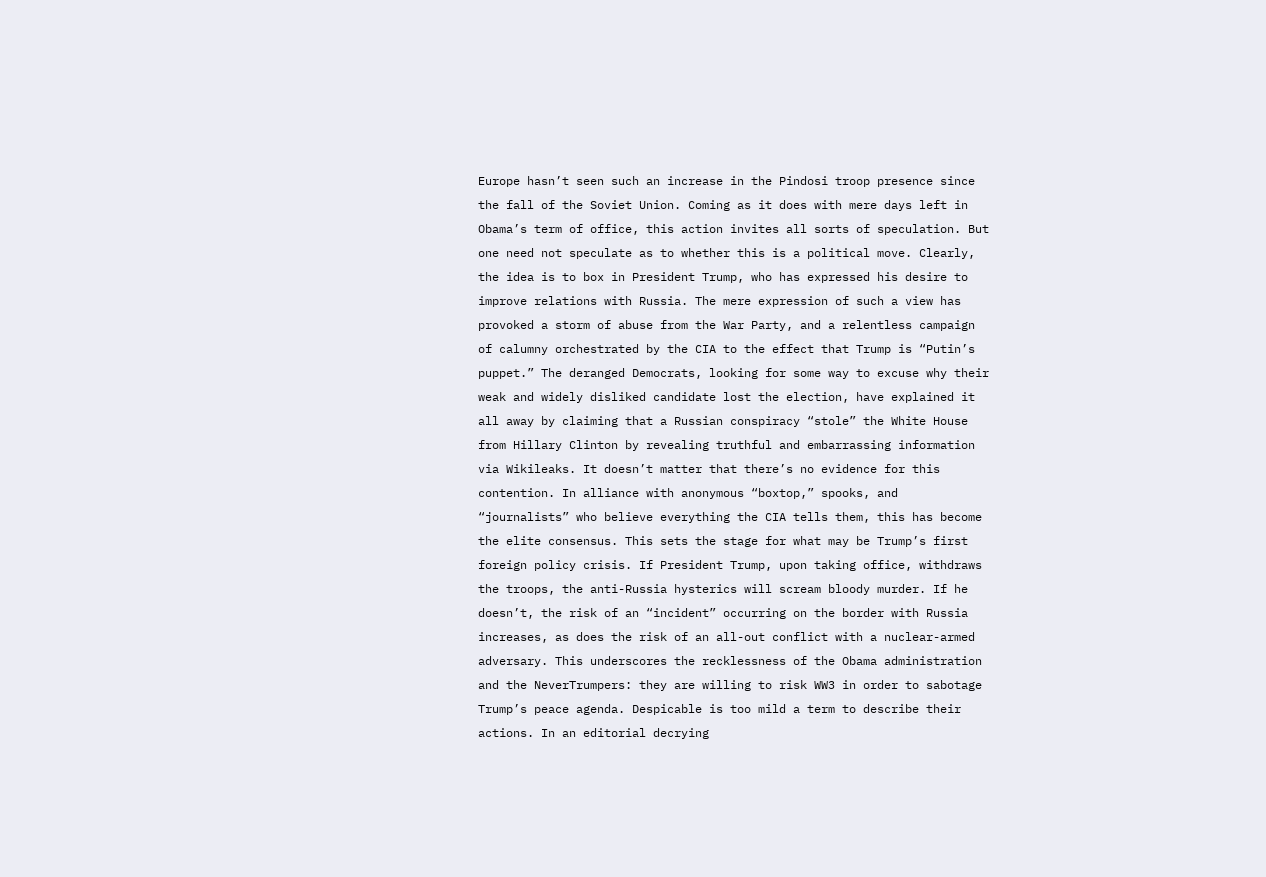Europe hasn’t seen such an increase in the Pindosi troop presence since the fall of the Soviet Union. Coming as it does with mere days left in Obama’s term of office, this action invites all sorts of speculation. But one need not speculate as to whether this is a political move. Clearly, the idea is to box in President Trump, who has expressed his desire to improve relations with Russia. The mere expression of such a view has provoked a storm of abuse from the War Party, and a relentless campaign of calumny orchestrated by the CIA to the effect that Trump is “Putin’s puppet.” The deranged Democrats, looking for some way to excuse why their weak and widely disliked candidate lost the election, have explained it all away by claiming that a Russian conspiracy “stole” the White House from Hillary Clinton by revealing truthful and embarrassing information via Wikileaks. It doesn’t matter that there’s no evidence for this contention. In alliance with anonymous “boxtop,” spooks, and “journalists” who believe everything the CIA tells them, this has become the elite consensus. This sets the stage for what may be Trump’s first foreign policy crisis. If President Trump, upon taking office, withdraws the troops, the anti-Russia hysterics will scream bloody murder. If he doesn’t, the risk of an “incident” occurring on the border with Russia increases, as does the risk of an all-out conflict with a nuclear-armed adversary. This underscores the recklessness of the Obama administration and the NeverTrumpers: they are willing to risk WW3 in order to sabotage Trump’s peace agenda. Despicable is too mild a term to describe their actions. In an editorial decrying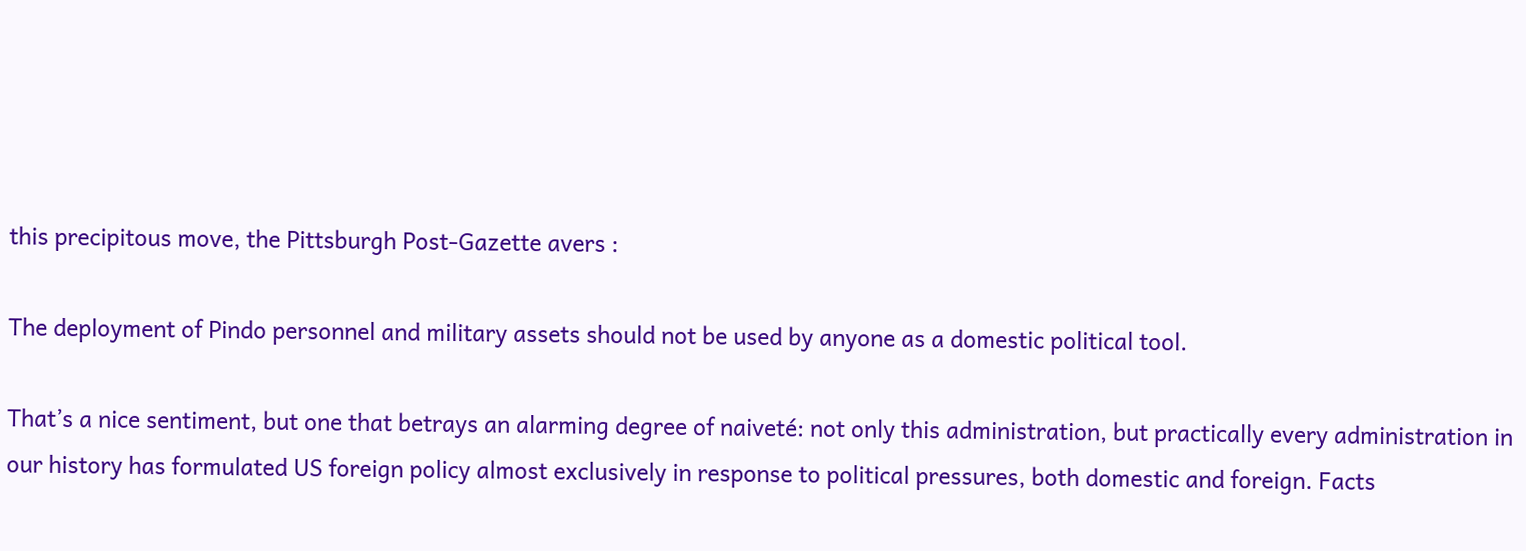this precipitous move, the Pittsburgh Post-Gazette avers :

The deployment of Pindo personnel and military assets should not be used by anyone as a domestic political tool.

That’s a nice sentiment, but one that betrays an alarming degree of naiveté: not only this administration, but practically every administration in our history has formulated US foreign policy almost exclusively in response to political pressures, both domestic and foreign. Facts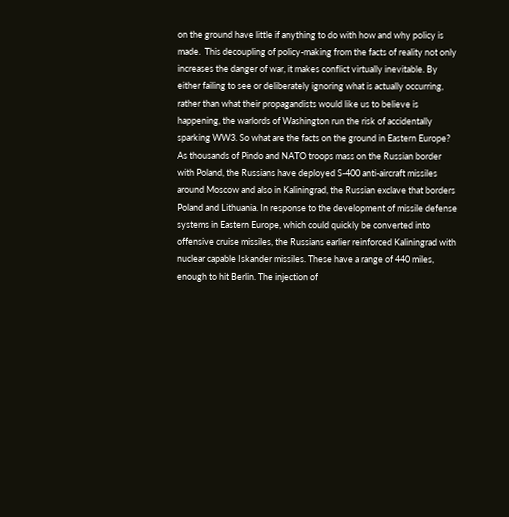on the ground have little if anything to do with how and why policy is made.  This decoupling of policy-making from the facts of reality not only increases the danger of war, it makes conflict virtually inevitable. By either failing to see or deliberately ignoring what is actually occurring, rather than what their propagandists would like us to believe is happening, the warlords of Washington run the risk of accidentally sparking WW3. So what are the facts on the ground in Eastern Europe? As thousands of Pindo and NATO troops mass on the Russian border with Poland, the Russians have deployed S-400 anti-aircraft missiles around Moscow and also in Kaliningrad, the Russian exclave that borders Poland and Lithuania. In response to the development of missile defense systems in Eastern Europe, which could quickly be converted into offensive cruise missiles, the Russians earlier reinforced Kaliningrad with nuclear capable Iskander missiles. These have a range of 440 miles, enough to hit Berlin. The injection of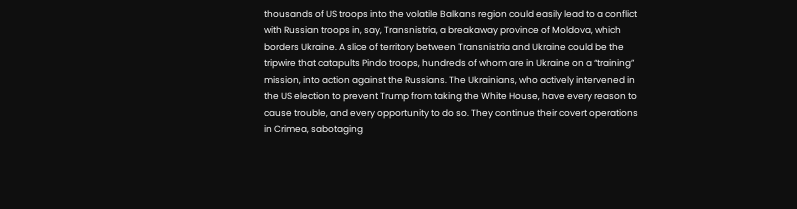thousands of US troops into the volatile Balkans region could easily lead to a conflict with Russian troops in, say, Transnistria, a breakaway province of Moldova, which borders Ukraine. A slice of territory between Transnistria and Ukraine could be the tripwire that catapults Pindo troops, hundreds of whom are in Ukraine on a “training” mission, into action against the Russians. The Ukrainians, who actively intervened in the US election to prevent Trump from taking the White House, have every reason to cause trouble, and every opportunity to do so. They continue their covert operations in Crimea, sabotaging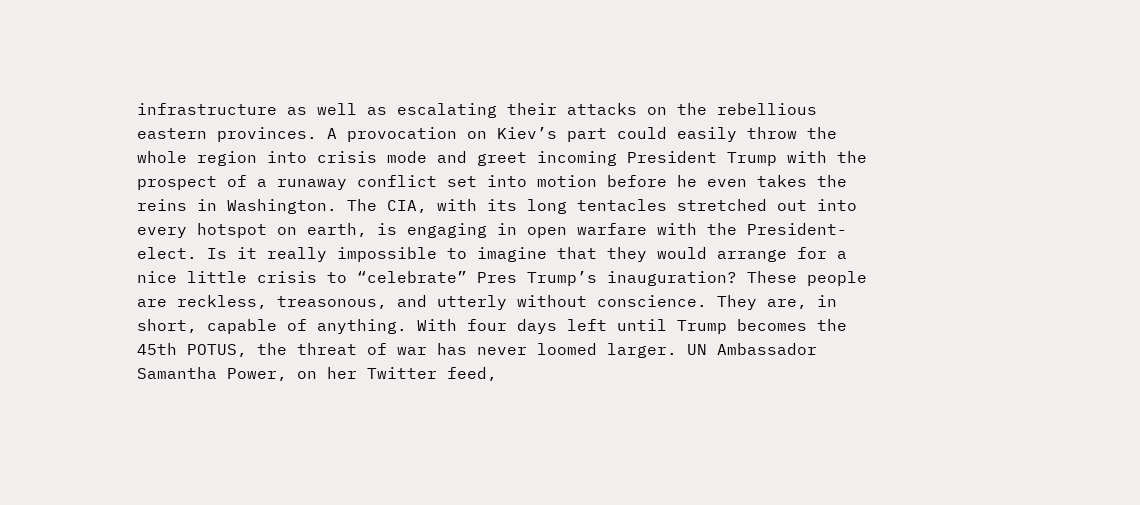infrastructure as well as escalating their attacks on the rebellious eastern provinces. A provocation on Kiev’s part could easily throw the whole region into crisis mode and greet incoming President Trump with the prospect of a runaway conflict set into motion before he even takes the reins in Washington. The CIA, with its long tentacles stretched out into every hotspot on earth, is engaging in open warfare with the President-elect. Is it really impossible to imagine that they would arrange for a nice little crisis to “celebrate” Pres Trump’s inauguration? These people are reckless, treasonous, and utterly without conscience. They are, in short, capable of anything. With four days left until Trump becomes the 45th POTUS, the threat of war has never loomed larger. UN Ambassador Samantha Power, on her Twitter feed,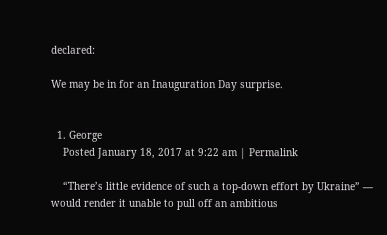declared:

We may be in for an Inauguration Day surprise.


  1. George
    Posted January 18, 2017 at 9:22 am | Permalink

    “There’s little evidence of such a top-down effort by Ukraine” — would render it unable to pull off an ambitious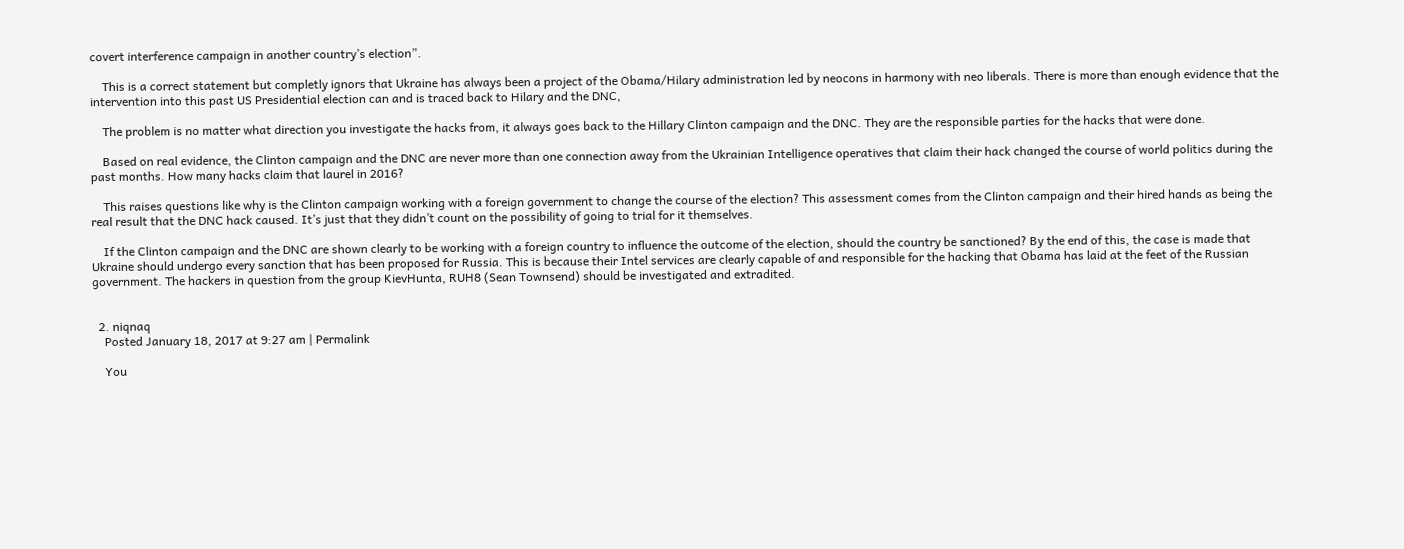covert interference campaign in another country’s election”.

    This is a correct statement but completly ignors that Ukraine has always been a project of the Obama/Hilary administration led by neocons in harmony with neo liberals. There is more than enough evidence that the intervention into this past US Presidential election can and is traced back to Hilary and the DNC,

    The problem is no matter what direction you investigate the hacks from, it always goes back to the Hillary Clinton campaign and the DNC. They are the responsible parties for the hacks that were done.

    Based on real evidence, the Clinton campaign and the DNC are never more than one connection away from the Ukrainian Intelligence operatives that claim their hack changed the course of world politics during the past months. How many hacks claim that laurel in 2016?

    This raises questions like why is the Clinton campaign working with a foreign government to change the course of the election? This assessment comes from the Clinton campaign and their hired hands as being the real result that the DNC hack caused. It’s just that they didn’t count on the possibility of going to trial for it themselves.

    If the Clinton campaign and the DNC are shown clearly to be working with a foreign country to influence the outcome of the election, should the country be sanctioned? By the end of this, the case is made that Ukraine should undergo every sanction that has been proposed for Russia. This is because their Intel services are clearly capable of and responsible for the hacking that Obama has laid at the feet of the Russian government. The hackers in question from the group KievHunta, RUH8 (Sean Townsend) should be investigated and extradited.


  2. niqnaq
    Posted January 18, 2017 at 9:27 am | Permalink

    You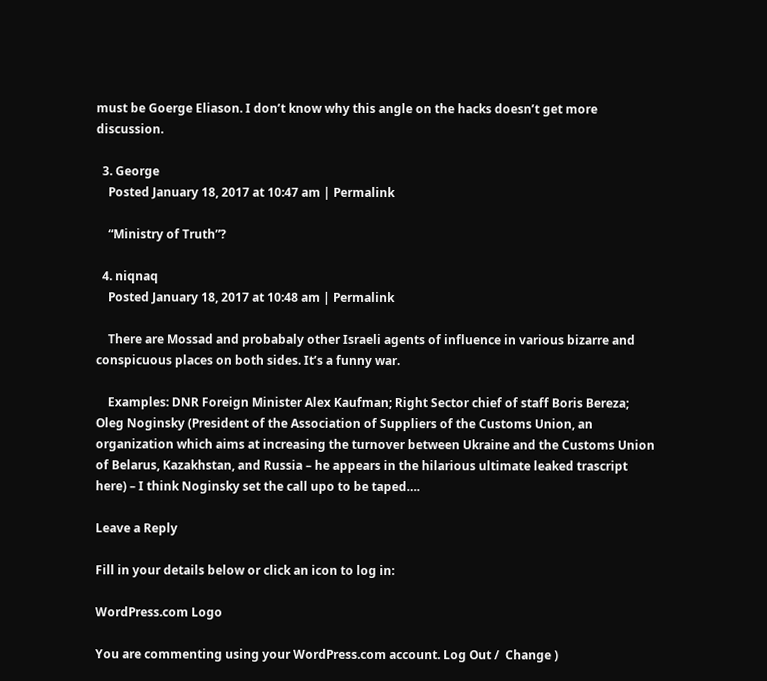must be Goerge Eliason. I don’t know why this angle on the hacks doesn’t get more discussion.

  3. George
    Posted January 18, 2017 at 10:47 am | Permalink

    “Ministry of Truth”?

  4. niqnaq
    Posted January 18, 2017 at 10:48 am | Permalink

    There are Mossad and probabaly other Israeli agents of influence in various bizarre and conspicuous places on both sides. It’s a funny war.

    Examples: DNR Foreign Minister Alex Kaufman; Right Sector chief of staff Boris Bereza; Oleg Noginsky (President of the Association of Suppliers of the Customs Union, an organization which aims at increasing the turnover between Ukraine and the Customs Union of Belarus, Kazakhstan, and Russia – he appears in the hilarious ultimate leaked trascript here) – I think Noginsky set the call upo to be taped….

Leave a Reply

Fill in your details below or click an icon to log in:

WordPress.com Logo

You are commenting using your WordPress.com account. Log Out /  Change )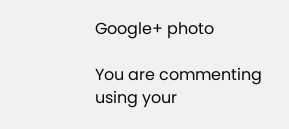Google+ photo

You are commenting using your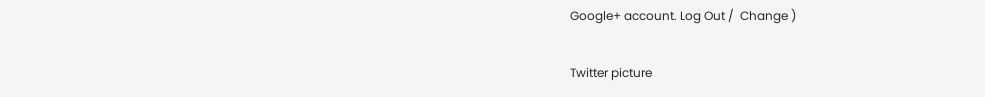Google+ account. Log Out /  Change )

Twitter picture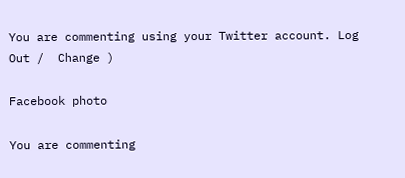You are commenting using your Twitter account. Log Out /  Change )

Facebook photo

You are commenting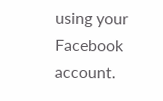using your Facebook account.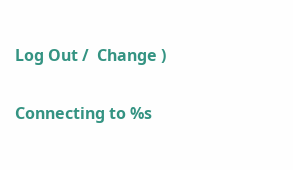Log Out /  Change )


Connecting to %s